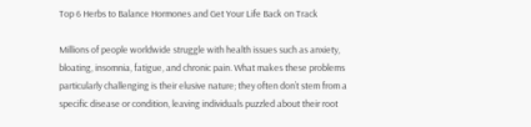Top 6 Herbs to Balance Hormones and Get Your Life Back on Track

Millions of people worldwide struggle with health issues such as anxiety, bloating, insomnia, fatigue, and chronic pain. What makes these problems particularly challenging is their elusive nature; they often don’t stem from a specific disease or condition, leaving individuals puzzled about their root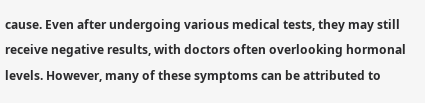cause. Even after undergoing various medical tests, they may still receive negative results, with doctors often overlooking hormonal levels. However, many of these symptoms can be attributed to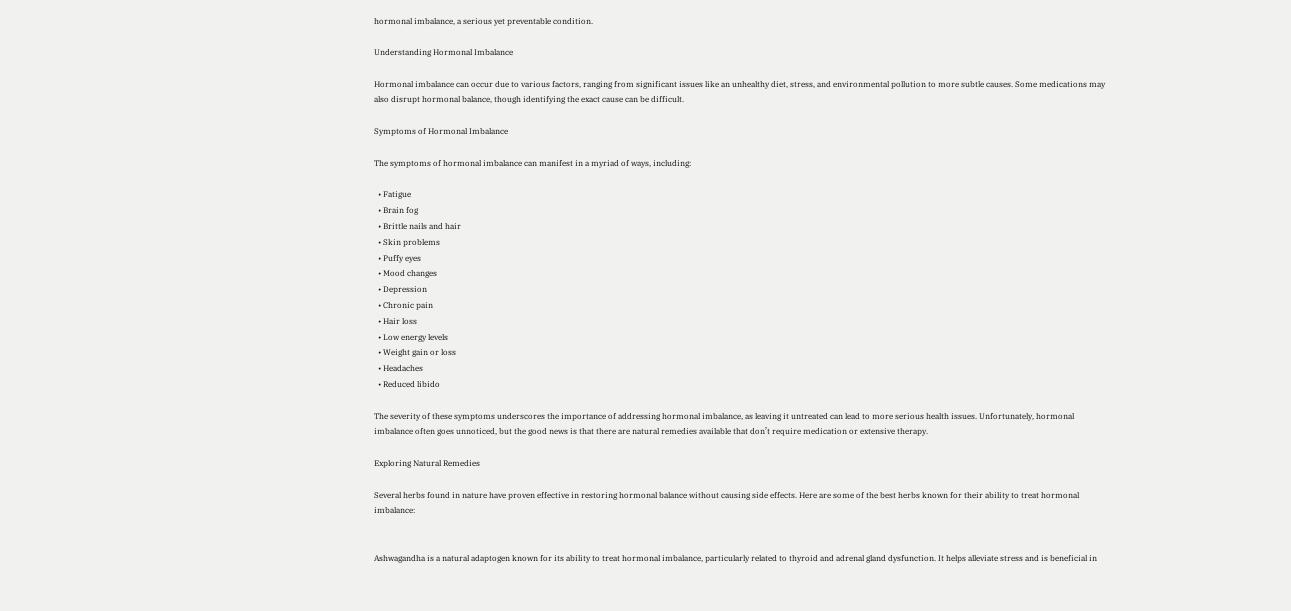hormonal imbalance, a serious yet preventable condition.

Understanding Hormonal Imbalance

Hormonal imbalance can occur due to various factors, ranging from significant issues like an unhealthy diet, stress, and environmental pollution to more subtle causes. Some medications may also disrupt hormonal balance, though identifying the exact cause can be difficult.

Symptoms of Hormonal Imbalance

The symptoms of hormonal imbalance can manifest in a myriad of ways, including:

  • Fatigue
  • Brain fog
  • Brittle nails and hair
  • Skin problems
  • Puffy eyes
  • Mood changes
  • Depression
  • Chronic pain
  • Hair loss
  • Low energy levels
  • Weight gain or loss
  • Headaches
  • Reduced libido

The severity of these symptoms underscores the importance of addressing hormonal imbalance, as leaving it untreated can lead to more serious health issues. Unfortunately, hormonal imbalance often goes unnoticed, but the good news is that there are natural remedies available that don’t require medication or extensive therapy.

Exploring Natural Remedies

Several herbs found in nature have proven effective in restoring hormonal balance without causing side effects. Here are some of the best herbs known for their ability to treat hormonal imbalance:


Ashwagandha is a natural adaptogen known for its ability to treat hormonal imbalance, particularly related to thyroid and adrenal gland dysfunction. It helps alleviate stress and is beneficial in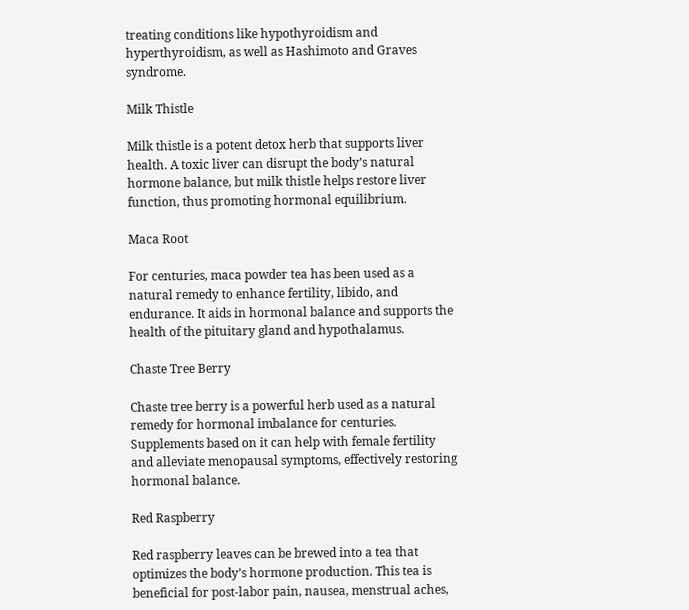treating conditions like hypothyroidism and hyperthyroidism, as well as Hashimoto and Graves syndrome.

Milk Thistle

Milk thistle is a potent detox herb that supports liver health. A toxic liver can disrupt the body’s natural hormone balance, but milk thistle helps restore liver function, thus promoting hormonal equilibrium.

Maca Root

For centuries, maca powder tea has been used as a natural remedy to enhance fertility, libido, and endurance. It aids in hormonal balance and supports the health of the pituitary gland and hypothalamus.

Chaste Tree Berry

Chaste tree berry is a powerful herb used as a natural remedy for hormonal imbalance for centuries. Supplements based on it can help with female fertility and alleviate menopausal symptoms, effectively restoring hormonal balance.

Red Raspberry

Red raspberry leaves can be brewed into a tea that optimizes the body’s hormone production. This tea is beneficial for post-labor pain, nausea, menstrual aches,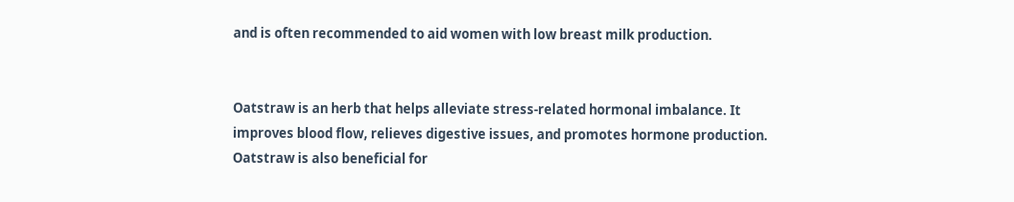and is often recommended to aid women with low breast milk production.


Oatstraw is an herb that helps alleviate stress-related hormonal imbalance. It improves blood flow, relieves digestive issues, and promotes hormone production. Oatstraw is also beneficial for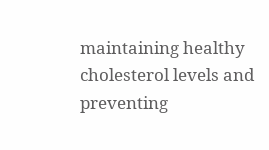maintaining healthy cholesterol levels and preventing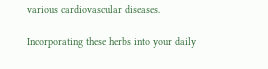various cardiovascular diseases.

Incorporating these herbs into your daily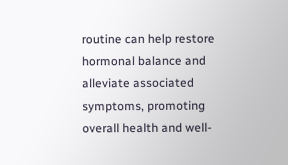routine can help restore hormonal balance and alleviate associated symptoms, promoting overall health and well-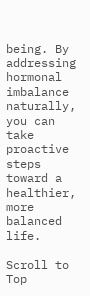being. By addressing hormonal imbalance naturally, you can take proactive steps toward a healthier, more balanced life.

Scroll to Top